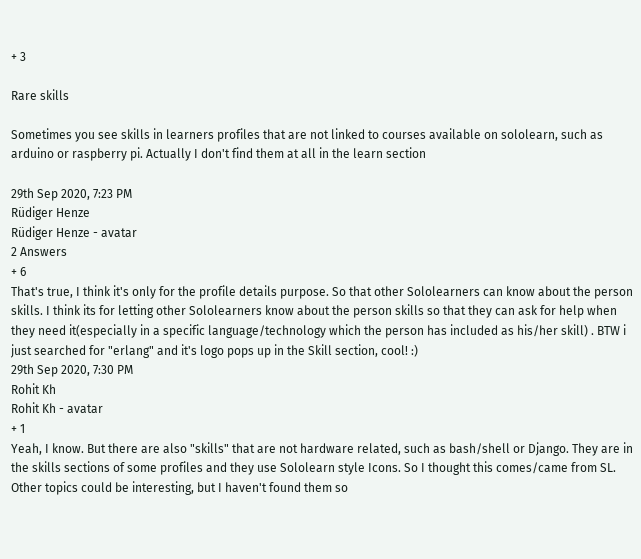+ 3

Rare skills

Sometimes you see skills in learners profiles that are not linked to courses available on sololearn, such as arduino or raspberry pi. Actually I don't find them at all in the learn section

29th Sep 2020, 7:23 PM
Rüdiger Henze
Rüdiger Henze - avatar
2 Answers
+ 6
That's true, I think it's only for the profile details purpose. So that other Sololearners can know about the person skills. I think its for letting other Sololearners know about the person skills so that they can ask for help when they need it(especially in a specific language/technology which the person has included as his/her skill) . BTW i just searched for "erlang" and it's logo pops up in the Skill section, cool! :)
29th Sep 2020, 7:30 PM
Rohit Kh
Rohit Kh - avatar
+ 1
Yeah, I know. But there are also "skills" that are not hardware related, such as bash/shell or Django. They are in the skills sections of some profiles and they use Sololearn style Icons. So I thought this comes/came from SL. Other topics could be interesting, but I haven't found them so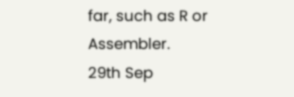far, such as R or Assembler.
29th Sep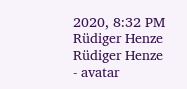2020, 8:32 PM
Rüdiger Henze
Rüdiger Henze - avatar